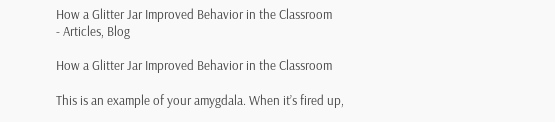How a Glitter Jar Improved Behavior in the Classroom
- Articles, Blog

How a Glitter Jar Improved Behavior in the Classroom

This is an example of your amygdala. When it’s fired up,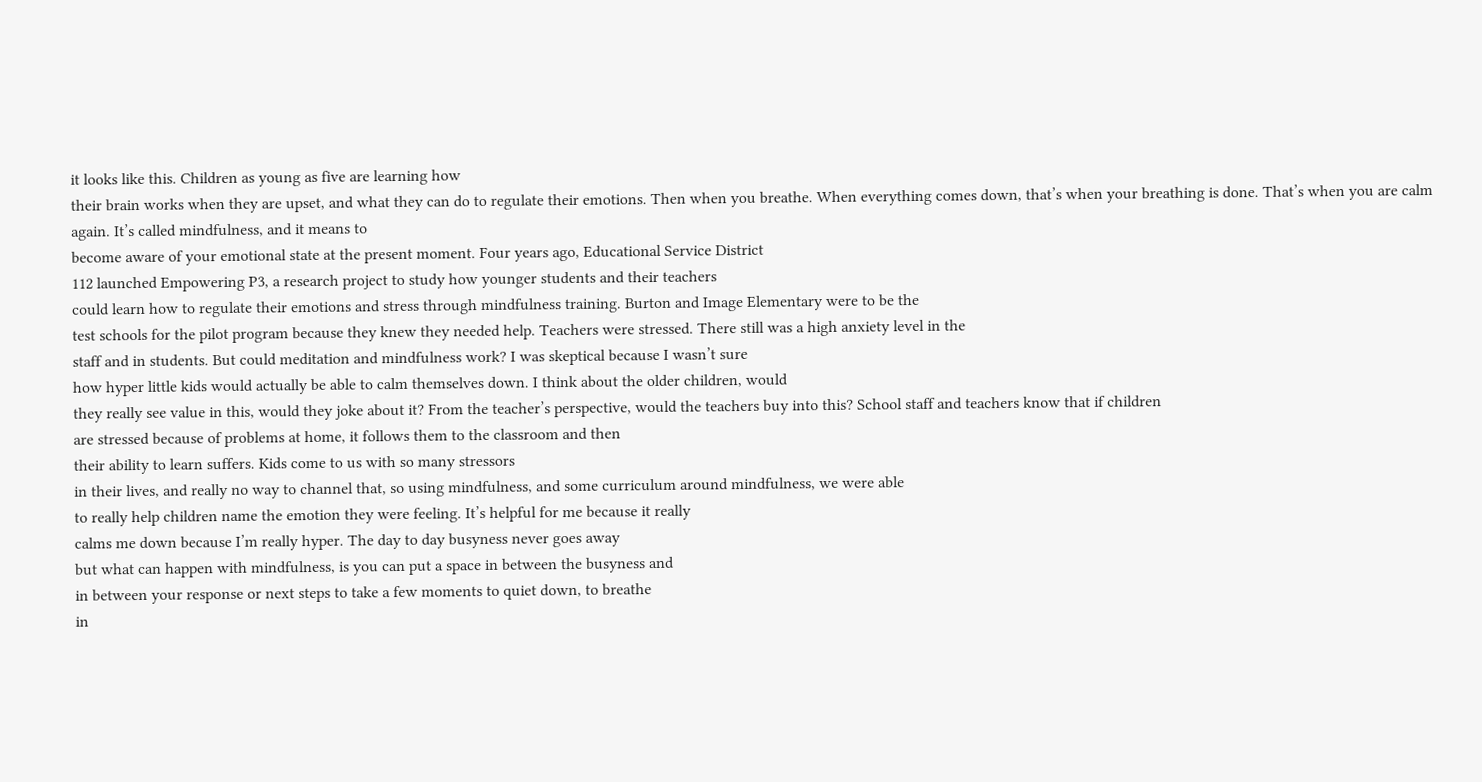it looks like this. Children as young as five are learning how
their brain works when they are upset, and what they can do to regulate their emotions. Then when you breathe. When everything comes down, that’s when your breathing is done. That’s when you are calm again. It’s called mindfulness, and it means to
become aware of your emotional state at the present moment. Four years ago, Educational Service District
112 launched Empowering P3, a research project to study how younger students and their teachers
could learn how to regulate their emotions and stress through mindfulness training. Burton and Image Elementary were to be the
test schools for the pilot program because they knew they needed help. Teachers were stressed. There still was a high anxiety level in the
staff and in students. But could meditation and mindfulness work? I was skeptical because I wasn’t sure
how hyper little kids would actually be able to calm themselves down. I think about the older children, would
they really see value in this, would they joke about it? From the teacher’s perspective, would the teachers buy into this? School staff and teachers know that if children
are stressed because of problems at home, it follows them to the classroom and then
their ability to learn suffers. Kids come to us with so many stressors
in their lives, and really no way to channel that, so using mindfulness, and some curriculum around mindfulness, we were able
to really help children name the emotion they were feeling. It’s helpful for me because it really
calms me down because I’m really hyper. The day to day busyness never goes away
but what can happen with mindfulness, is you can put a space in between the busyness and
in between your response or next steps to take a few moments to quiet down, to breathe
in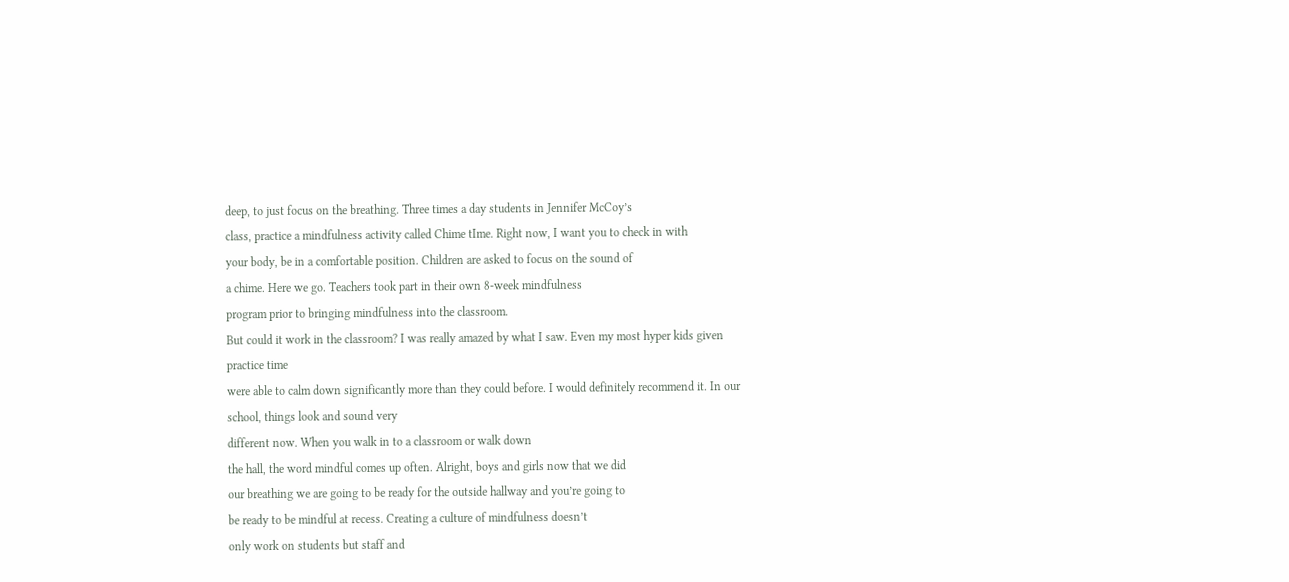deep, to just focus on the breathing. Three times a day students in Jennifer McCoy’s
class, practice a mindfulness activity called Chime tIme. Right now, I want you to check in with
your body, be in a comfortable position. Children are asked to focus on the sound of
a chime. Here we go. Teachers took part in their own 8-week mindfulness
program prior to bringing mindfulness into the classroom.
But could it work in the classroom? I was really amazed by what I saw. Even my most hyper kids given practice time
were able to calm down significantly more than they could before. I would definitely recommend it. In our school, things look and sound very
different now. When you walk in to a classroom or walk down
the hall, the word mindful comes up often. Alright, boys and girls now that we did
our breathing we are going to be ready for the outside hallway and you’re going to
be ready to be mindful at recess. Creating a culture of mindfulness doesn’t
only work on students but staff and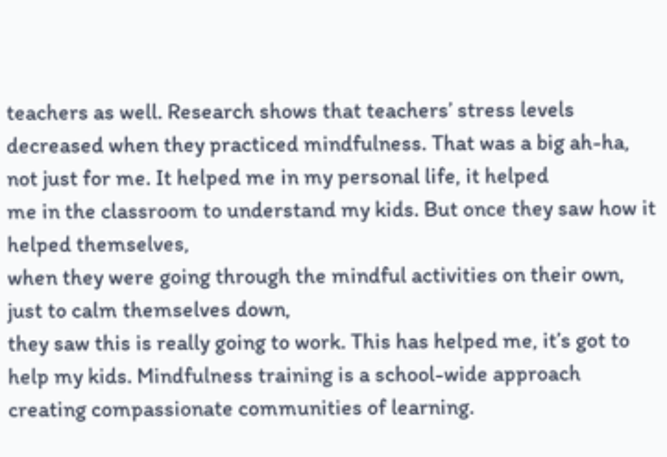teachers as well. Research shows that teachers’ stress levels
decreased when they practiced mindfulness. That was a big ah-ha, not just for me. It helped me in my personal life, it helped
me in the classroom to understand my kids. But once they saw how it helped themselves,
when they were going through the mindful activities on their own, just to calm themselves down,
they saw this is really going to work. This has helped me, it’s got to help my kids. Mindfulness training is a school-wide approach
creating compassionate communities of learning.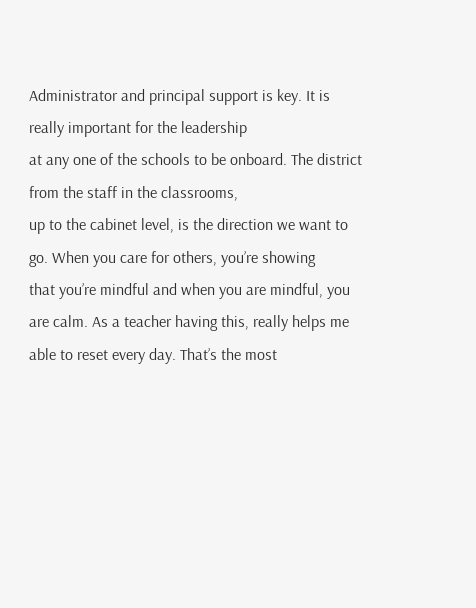Administrator and principal support is key. It is really important for the leadership
at any one of the schools to be onboard. The district from the staff in the classrooms,
up to the cabinet level, is the direction we want to go. When you care for others, you’re showing
that you’re mindful and when you are mindful, you are calm. As a teacher having this, really helps me
able to reset every day. That’s the most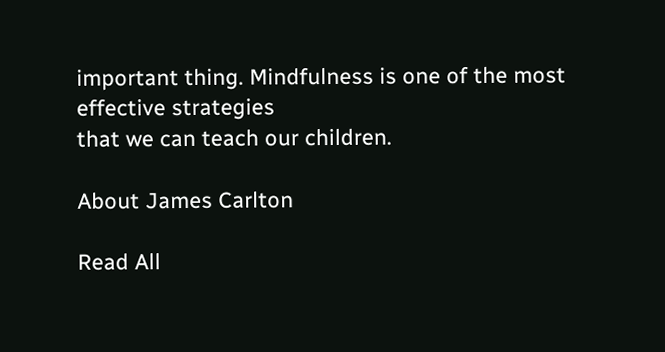important thing. Mindfulness is one of the most effective strategies
that we can teach our children.

About James Carlton

Read All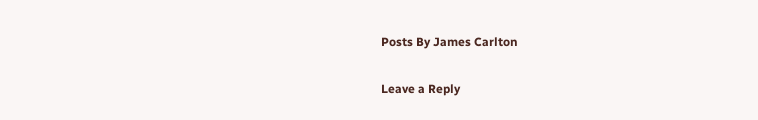Posts By James Carlton

Leave a Reply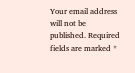Your email address will not be published. Required fields are marked *